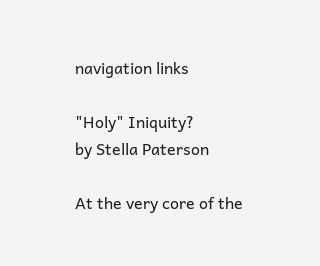navigation links

"Holy" Iniquity?
by Stella Paterson

At the very core of the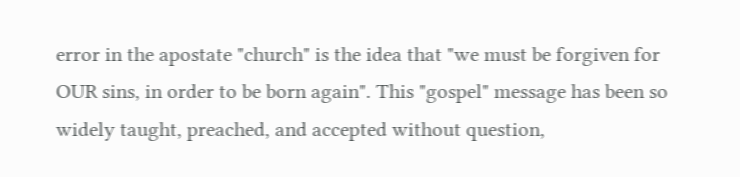error in the apostate "church" is the idea that "we must be forgiven for OUR sins, in order to be born again". This "gospel" message has been so widely taught, preached, and accepted without question,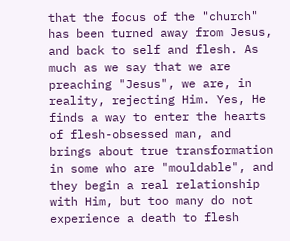that the focus of the "church" has been turned away from Jesus, and back to self and flesh. As much as we say that we are preaching "Jesus", we are, in reality, rejecting Him. Yes, He finds a way to enter the hearts of flesh-obsessed man, and brings about true transformation in some who are "mouldable", and they begin a real relationship with Him, but too many do not experience a death to flesh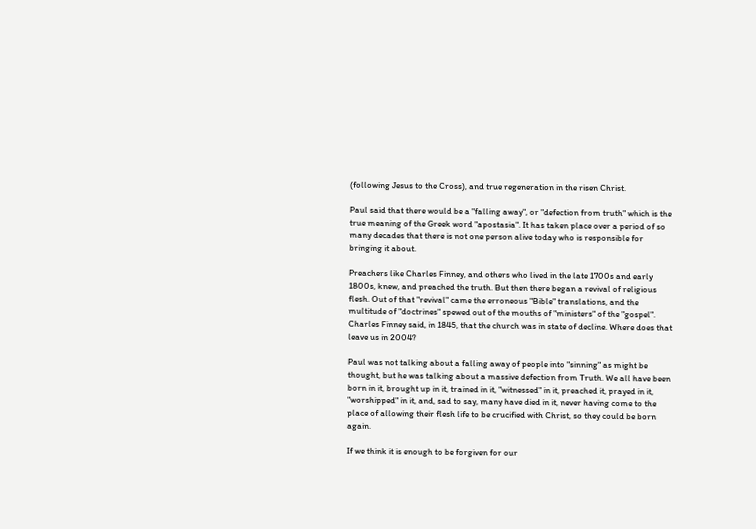(following Jesus to the Cross), and true regeneration in the risen Christ.

Paul said that there would be a "falling away", or "defection from truth" which is the true meaning of the Greek word "apostasia". It has taken place over a period of so many decades that there is not one person alive today who is responsible for bringing it about.

Preachers like Charles Finney, and others who lived in the late 1700s and early 1800s, knew, and preached the truth. But then there began a revival of religious flesh. Out of that "revival" came the erroneous "Bible" translations, and the multitude of "doctrines" spewed out of the mouths of "ministers" of the "gospel". Charles Finney said, in 1845, that the church was in state of decline. Where does that leave us in 2004?

Paul was not talking about a falling away of people into "sinning" as might be thought, but he was talking about a massive defection from Truth. We all have been born in it, brought up in it, trained in it, "witnessed" in it, preached it, prayed in it, "worshipped" in it, and, sad to say, many have died in it, never having come to the place of allowing their flesh life to be crucified with Christ, so they could be born again.

If we think it is enough to be forgiven for our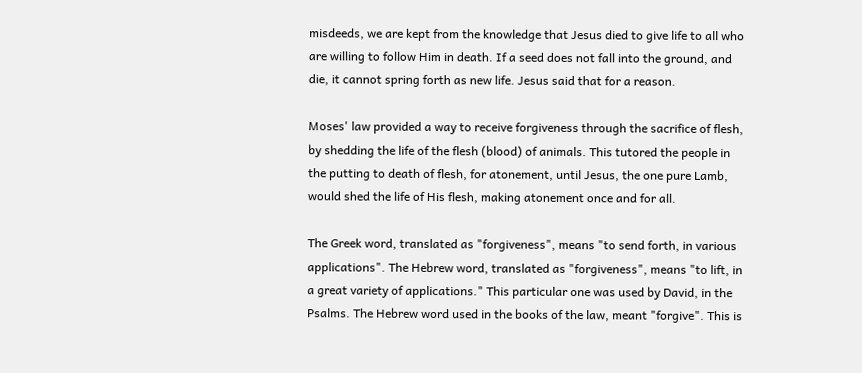misdeeds, we are kept from the knowledge that Jesus died to give life to all who are willing to follow Him in death. If a seed does not fall into the ground, and die, it cannot spring forth as new life. Jesus said that for a reason.

Moses' law provided a way to receive forgiveness through the sacrifice of flesh, by shedding the life of the flesh (blood) of animals. This tutored the people in the putting to death of flesh, for atonement, until Jesus, the one pure Lamb, would shed the life of His flesh, making atonement once and for all.

The Greek word, translated as "forgiveness", means "to send forth, in various applications". The Hebrew word, translated as "forgiveness", means "to lift, in a great variety of applications." This particular one was used by David, in the Psalms. The Hebrew word used in the books of the law, meant "forgive". This is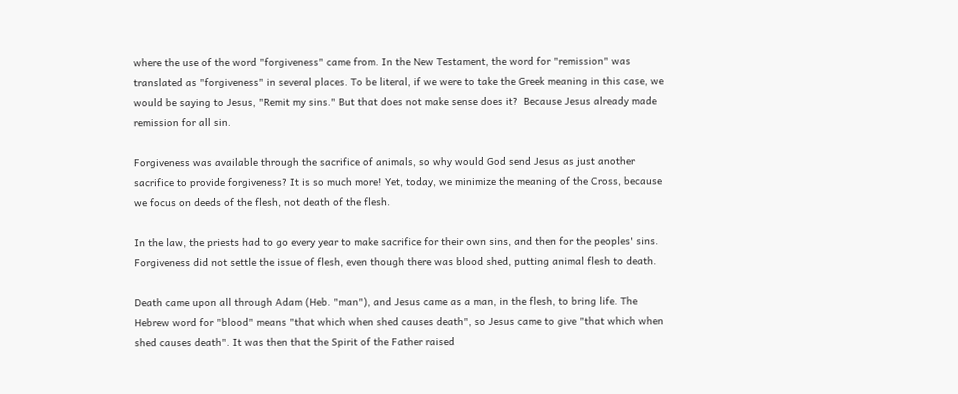where the use of the word "forgiveness" came from. In the New Testament, the word for "remission" was translated as "forgiveness" in several places. To be literal, if we were to take the Greek meaning in this case, we would be saying to Jesus, "Remit my sins." But that does not make sense does it?  Because Jesus already made remission for all sin.

Forgiveness was available through the sacrifice of animals, so why would God send Jesus as just another sacrifice to provide forgiveness? It is so much more! Yet, today, we minimize the meaning of the Cross, because we focus on deeds of the flesh, not death of the flesh.

In the law, the priests had to go every year to make sacrifice for their own sins, and then for the peoples' sins. Forgiveness did not settle the issue of flesh, even though there was blood shed, putting animal flesh to death.

Death came upon all through Adam (Heb. "man"), and Jesus came as a man, in the flesh, to bring life. The Hebrew word for "blood" means "that which when shed causes death", so Jesus came to give "that which when shed causes death". It was then that the Spirit of the Father raised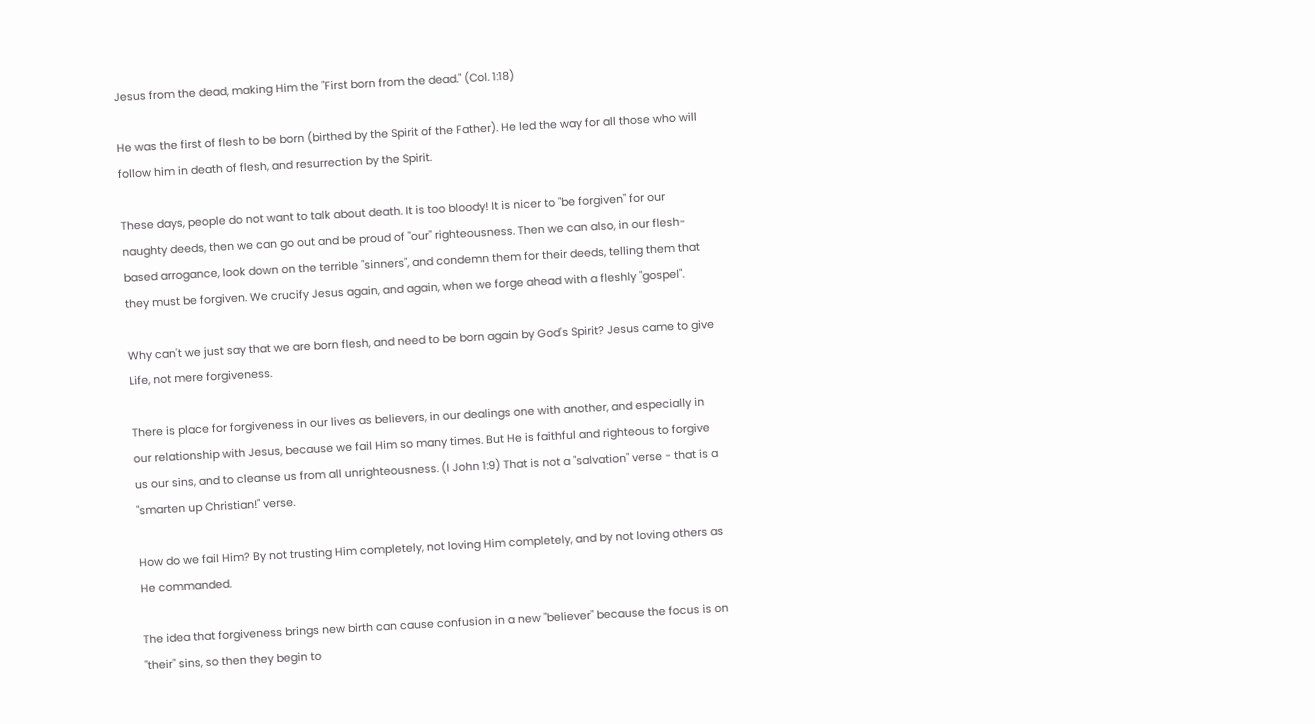Jesus from the dead, making Him the "First born from the dead." (Col. 1:18)

He was the first of flesh to be born (birthed by the Spirit of the Father). He led the way for all those who will follow him in death of flesh, and resurrection by the Spirit.

These days, people do not want to talk about death. It is too bloody! It is nicer to "be forgiven" for our naughty deeds, then we can go out and be proud of "our" righteousness. Then we can also, in our flesh-based arrogance, look down on the terrible "sinners", and condemn them for their deeds, telling them that they must be forgiven. We crucify Jesus again, and again, when we forge ahead with a fleshly "gospel".

Why can't we just say that we are born flesh, and need to be born again by God's Spirit? Jesus came to give Life, not mere forgiveness.

There is place for forgiveness in our lives as believers, in our dealings one with another, and especially in our relationship with Jesus, because we fail Him so many times. But He is faithful and righteous to forgive us our sins, and to cleanse us from all unrighteousness. (I John 1:9) That is not a "salvation" verse - that is a "smarten up Christian!" verse.

How do we fail Him? By not trusting Him completely, not loving Him completely, and by not loving others as He commanded.

The idea that forgiveness brings new birth can cause confusion in a new "believer" because the focus is on "their" sins, so then they begin to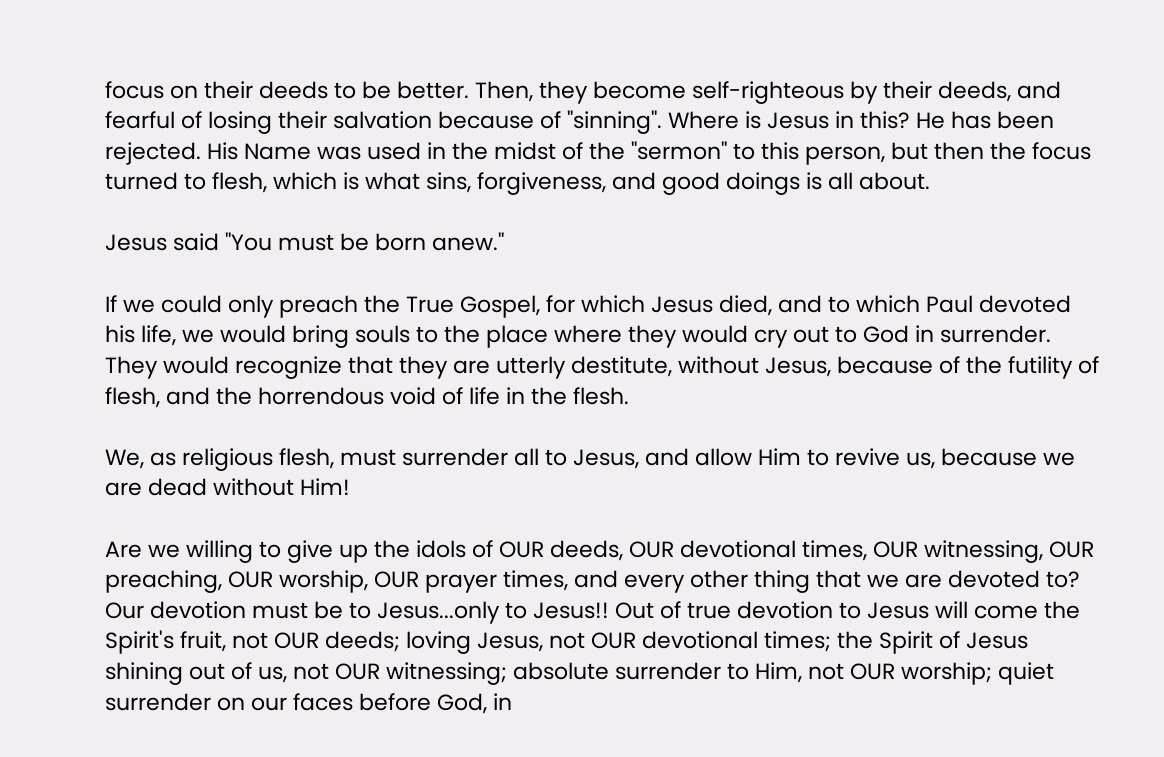focus on their deeds to be better. Then, they become self-righteous by their deeds, and fearful of losing their salvation because of "sinning". Where is Jesus in this? He has been rejected. His Name was used in the midst of the "sermon" to this person, but then the focus turned to flesh, which is what sins, forgiveness, and good doings is all about.

Jesus said "You must be born anew."

If we could only preach the True Gospel, for which Jesus died, and to which Paul devoted his life, we would bring souls to the place where they would cry out to God in surrender. They would recognize that they are utterly destitute, without Jesus, because of the futility of flesh, and the horrendous void of life in the flesh.

We, as religious flesh, must surrender all to Jesus, and allow Him to revive us, because we are dead without Him!

Are we willing to give up the idols of OUR deeds, OUR devotional times, OUR witnessing, OUR preaching, OUR worship, OUR prayer times, and every other thing that we are devoted to? Our devotion must be to Jesus...only to Jesus!! Out of true devotion to Jesus will come the Spirit's fruit, not OUR deeds; loving Jesus, not OUR devotional times; the Spirit of Jesus shining out of us, not OUR witnessing; absolute surrender to Him, not OUR worship; quiet surrender on our faces before God, in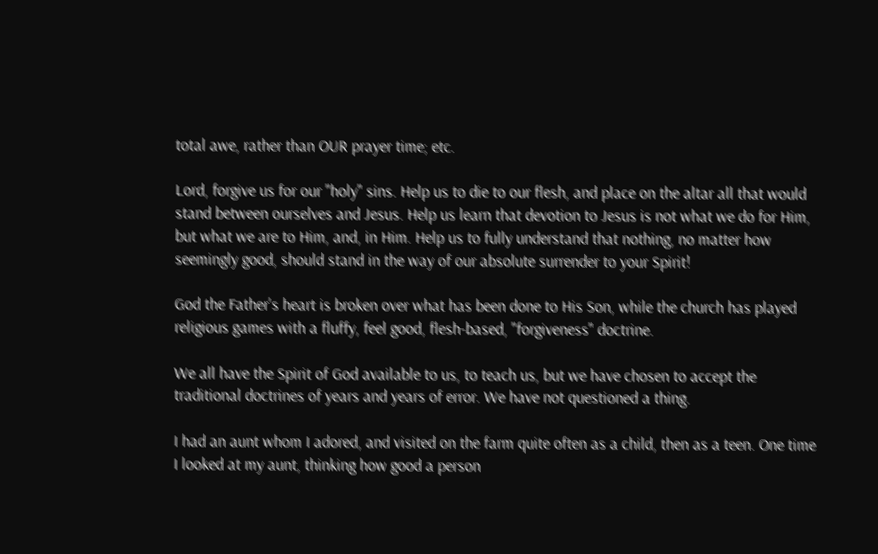total awe, rather than OUR prayer time; etc.

Lord, forgive us for our "holy" sins. Help us to die to our flesh, and place on the altar all that would stand between ourselves and Jesus. Help us learn that devotion to Jesus is not what we do for Him, but what we are to Him, and, in Him. Help us to fully understand that nothing, no matter how seemingly good, should stand in the way of our absolute surrender to your Spirit!

God the Father's heart is broken over what has been done to His Son, while the church has played religious games with a fluffy, feel good, flesh-based, "forgiveness" doctrine.

We all have the Spirit of God available to us, to teach us, but we have chosen to accept the traditional doctrines of years and years of error. We have not questioned a thing.

I had an aunt whom I adored, and visited on the farm quite often as a child, then as a teen. One time I looked at my aunt, thinking how good a person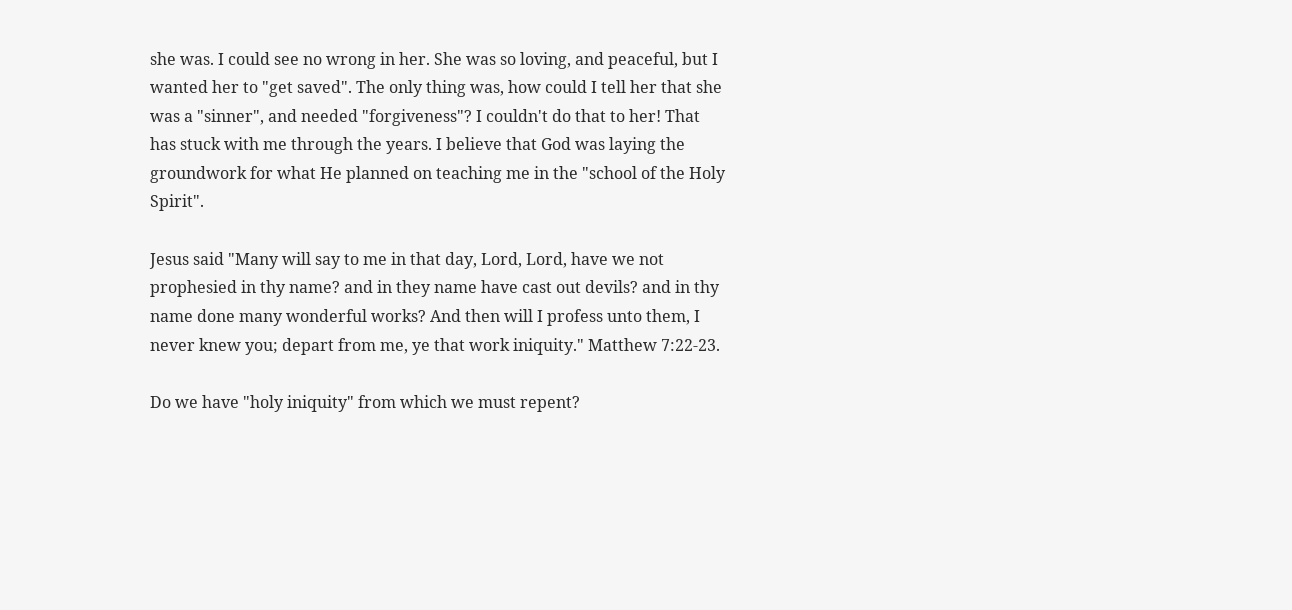she was. I could see no wrong in her. She was so loving, and peaceful, but I wanted her to "get saved". The only thing was, how could I tell her that she was a "sinner", and needed "forgiveness"? I couldn't do that to her! That has stuck with me through the years. I believe that God was laying the groundwork for what He planned on teaching me in the "school of the Holy Spirit".

Jesus said "Many will say to me in that day, Lord, Lord, have we not prophesied in thy name? and in they name have cast out devils? and in thy name done many wonderful works? And then will I profess unto them, I never knew you; depart from me, ye that work iniquity." Matthew 7:22-23.

Do we have "holy iniquity" from which we must repent?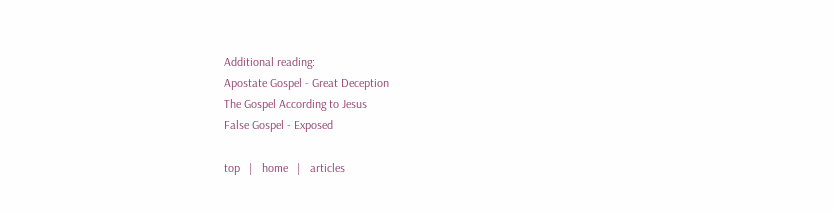Additional reading:
Apostate Gospel - Great Deception
The Gospel According to Jesus
False Gospel - Exposed

top   |   home   |   articles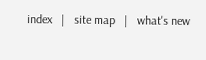index   |   site map   |   what's new